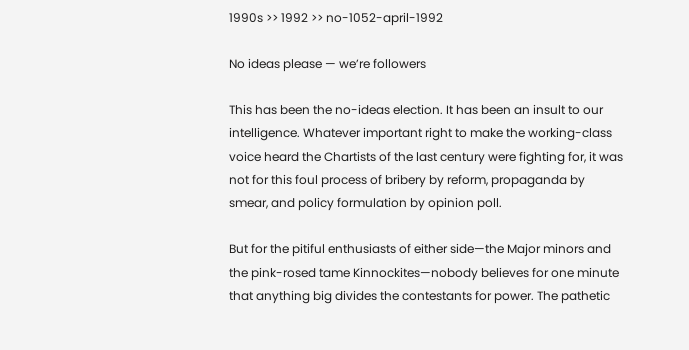1990s >> 1992 >> no-1052-april-1992

No ideas please — we’re followers

This has been the no-ideas election. It has been an insult to our intelligence. Whatever important right to make the working-class voice heard the Chartists of the last century were fighting for, it was not for this foul process of bribery by reform, propaganda by smear, and policy formulation by opinion poll.

But for the pitiful enthusiasts of either side—the Major minors and the pink-rosed tame Kinnockites—nobody believes for one minute that anything big divides the contestants for power. The pathetic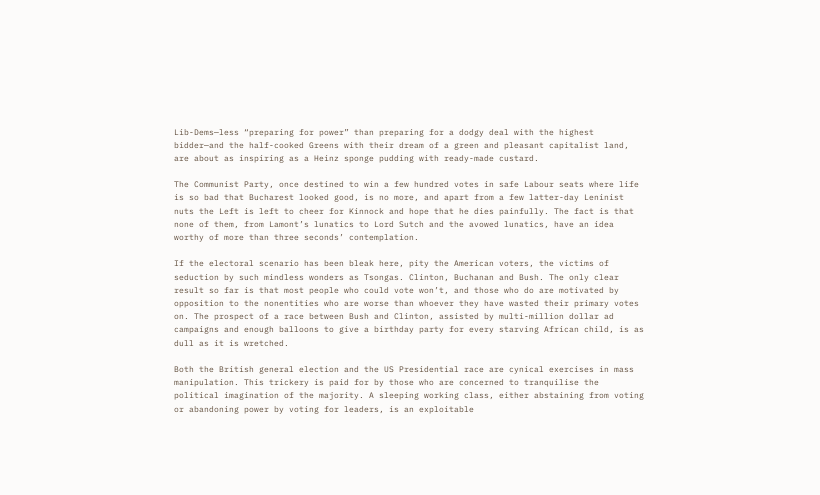Lib-Dems—less “preparing for power” than preparing for a dodgy deal with the highest bidder—and the half-cooked Greens with their dream of a green and pleasant capitalist land, are about as inspiring as a Heinz sponge pudding with ready-made custard.

The Communist Party, once destined to win a few hundred votes in safe Labour seats where life is so bad that Bucharest looked good, is no more, and apart from a few latter-day Leninist nuts the Left is left to cheer for Kinnock and hope that he dies painfully. The fact is that none of them, from Lamont’s lunatics to Lord Sutch and the avowed lunatics, have an idea worthy of more than three seconds’ contemplation.

If the electoral scenario has been bleak here, pity the American voters, the victims of seduction by such mindless wonders as Tsongas. Clinton, Buchanan and Bush. The only clear result so far is that most people who could vote won’t, and those who do are motivated by opposition to the nonentities who are worse than whoever they have wasted their primary votes on. The prospect of a race between Bush and Clinton, assisted by multi-million dollar ad campaigns and enough balloons to give a birthday party for every starving African child, is as dull as it is wretched.

Both the British general election and the US Presidential race are cynical exercises in mass manipulation. This trickery is paid for by those who are concerned to tranquilise the political imagination of the majority. A sleeping working class, either abstaining from voting or abandoning power by voting for leaders, is an exploitable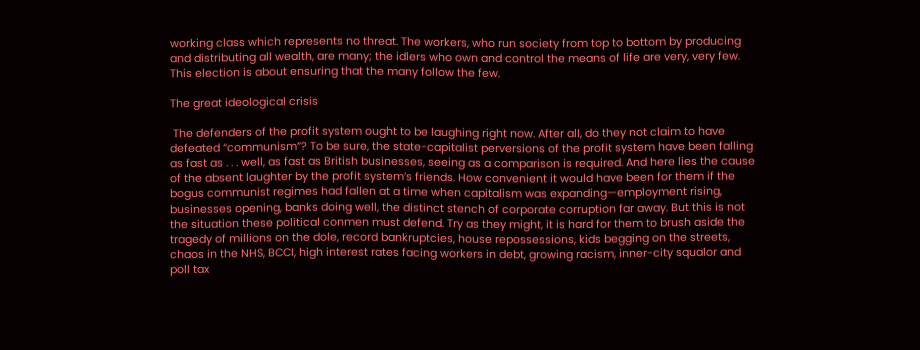working class which represents no threat. The workers, who run society from top to bottom by producing and distributing all wealth, are many; the idlers who own and control the means of life are very, very few. This election is about ensuring that the many follow the few.

The great ideological crisis

 The defenders of the profit system ought to be laughing right now. After all, do they not claim to have defeated “communism”? To be sure, the state-capitalist perversions of the profit system have been falling as fast as . . . well, as fast as British businesses, seeing as a comparison is required. And here lies the cause of the absent laughter by the profit system’s friends. How convenient it would have been for them if the bogus communist regimes had fallen at a time when capitalism was expanding—employment rising, businesses opening, banks doing well, the distinct stench of corporate corruption far away. But this is not the situation these political conmen must defend. Try as they might, it is hard for them to brush aside the tragedy of millions on the dole, record bankruptcies, house repossessions, kids begging on the streets, chaos in the NHS, BCCI, high interest rates facing workers in debt, growing racism, inner-city squalor and poll tax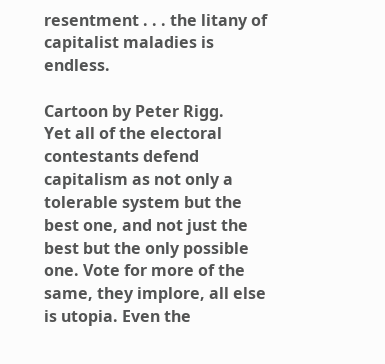resentment . . . the litany of capitalist maladies is endless.

Cartoon by Peter Rigg.
Yet all of the electoral contestants defend capitalism as not only a tolerable system but the best one, and not just the best but the only possible one. Vote for more of the same, they implore, all else is utopia. Even the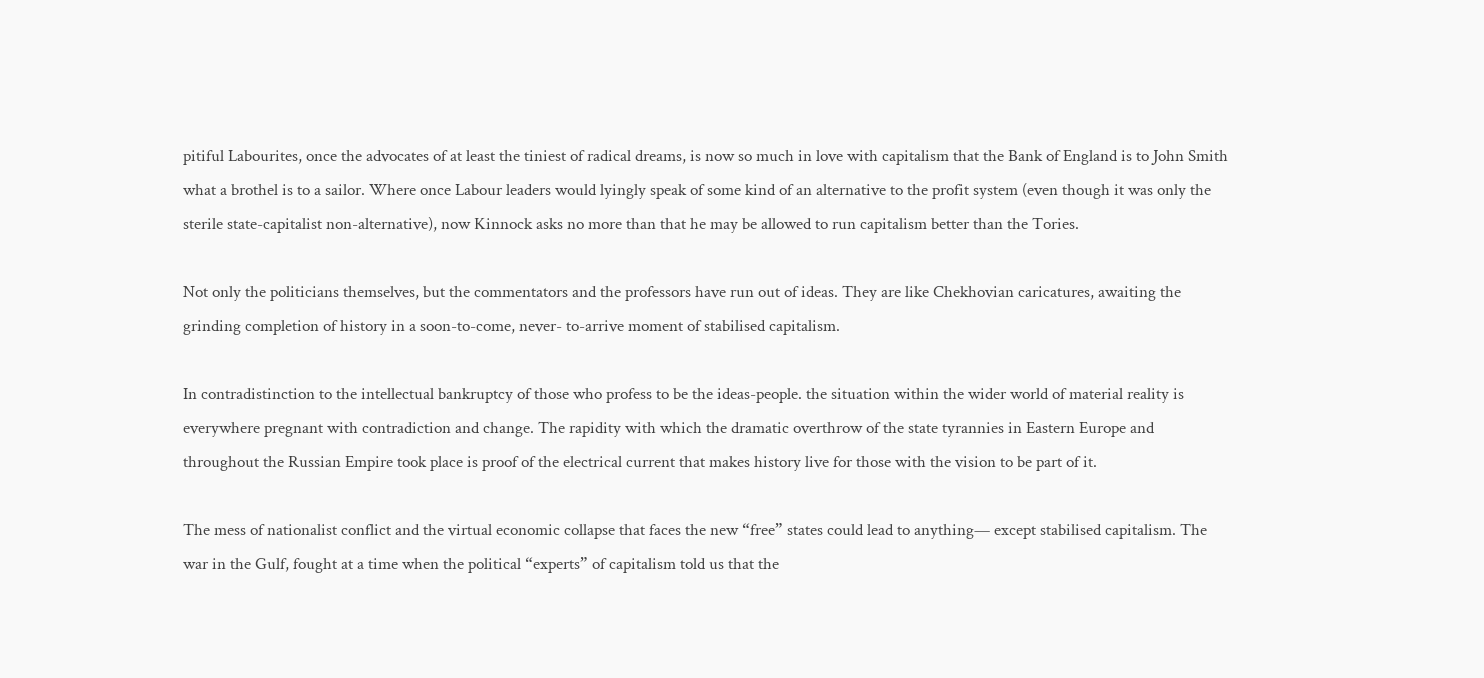pitiful Labourites, once the advocates of at least the tiniest of radical dreams, is now so much in love with capitalism that the Bank of England is to John Smith what a brothel is to a sailor. Where once Labour leaders would lyingly speak of some kind of an alternative to the profit system (even though it was only the sterile state-capitalist non-alternative), now Kinnock asks no more than that he may be allowed to run capitalism better than the Tories.

Not only the politicians themselves, but the commentators and the professors have run out of ideas. They are like Chekhovian caricatures, awaiting the grinding completion of history in a soon-to-come, never- to-arrive moment of stabilised capitalism.

In contradistinction to the intellectual bankruptcy of those who profess to be the ideas-people. the situation within the wider world of material reality is everywhere pregnant with contradiction and change. The rapidity with which the dramatic overthrow of the state tyrannies in Eastern Europe and throughout the Russian Empire took place is proof of the electrical current that makes history live for those with the vision to be part of it.

The mess of nationalist conflict and the virtual economic collapse that faces the new “free” states could lead to anything— except stabilised capitalism. The war in the Gulf, fought at a time when the political “experts” of capitalism told us that the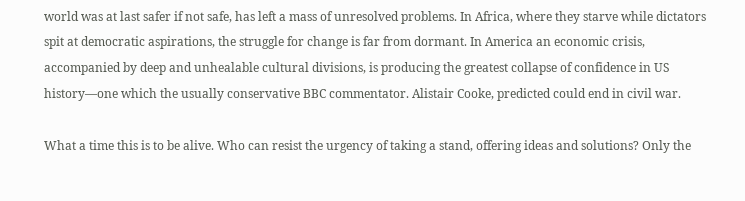world was at last safer if not safe, has left a mass of unresolved problems. In Africa, where they starve while dictators spit at democratic aspirations, the struggle for change is far from dormant. In America an economic crisis, accompanied by deep and unhealable cultural divisions, is producing the greatest collapse of confidence in US history—one which the usually conservative BBC commentator. Alistair Cooke, predicted could end in civil war.

What a time this is to be alive. Who can resist the urgency of taking a stand, offering ideas and solutions? Only the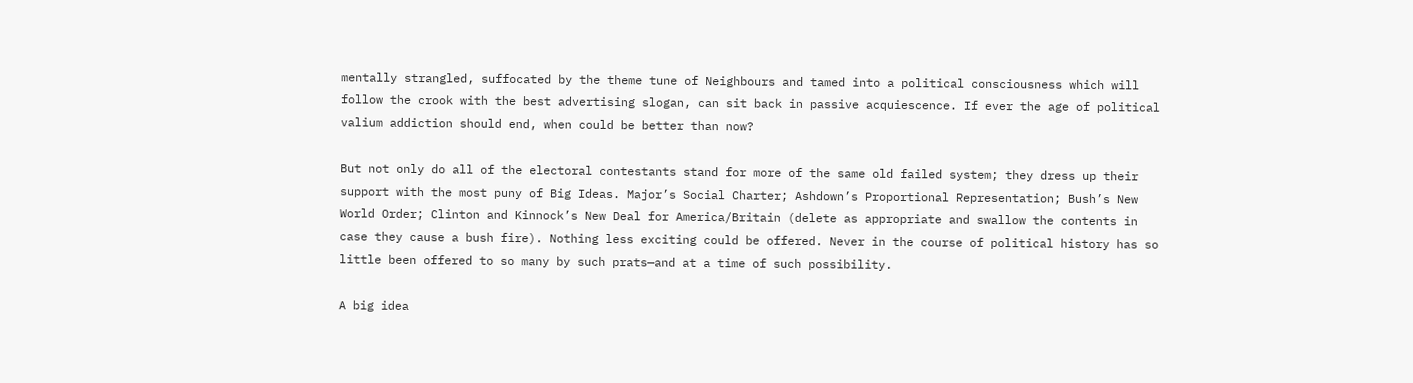mentally strangled, suffocated by the theme tune of Neighbours and tamed into a political consciousness which will follow the crook with the best advertising slogan, can sit back in passive acquiescence. If ever the age of political valium addiction should end, when could be better than now?

But not only do all of the electoral contestants stand for more of the same old failed system; they dress up their support with the most puny of Big Ideas. Major’s Social Charter; Ashdown’s Proportional Representation; Bush’s New World Order; Clinton and Kinnock’s New Deal for America/Britain (delete as appropriate and swallow the contents in case they cause a bush fire). Nothing less exciting could be offered. Never in the course of political history has so little been offered to so many by such prats—and at a time of such possibility.

A big idea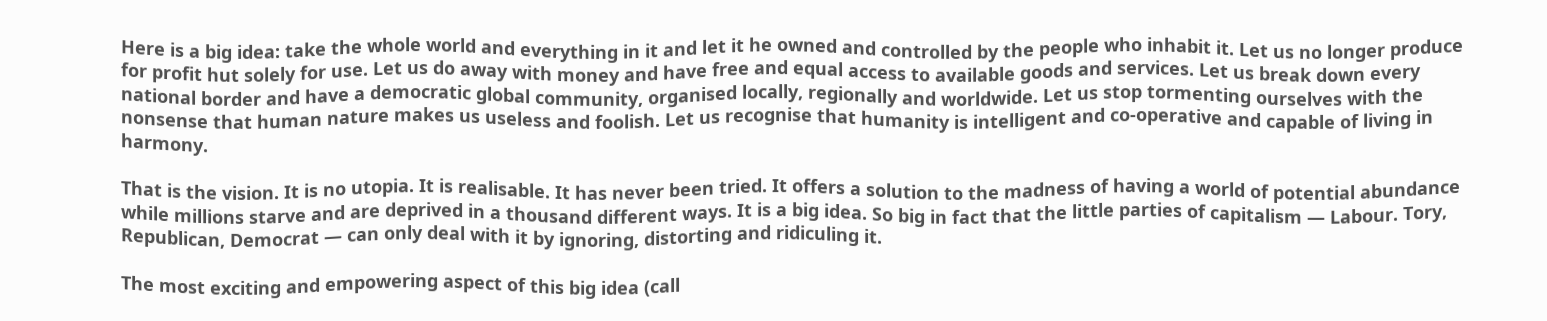Here is a big idea: take the whole world and everything in it and let it he owned and controlled by the people who inhabit it. Let us no longer produce for profit hut solely for use. Let us do away with money and have free and equal access to available goods and services. Let us break down every national border and have a democratic global community, organised locally, regionally and worldwide. Let us stop tormenting ourselves with the nonsense that human nature makes us useless and foolish. Let us recognise that humanity is intelligent and co-operative and capable of living in harmony.

That is the vision. It is no utopia. It is realisable. It has never been tried. It offers a solution to the madness of having a world of potential abundance while millions starve and are deprived in a thousand different ways. It is a big idea. So big in fact that the little parties of capitalism — Labour. Tory, Republican, Democrat — can only deal with it by ignoring, distorting and ridiculing it.

The most exciting and empowering aspect of this big idea (call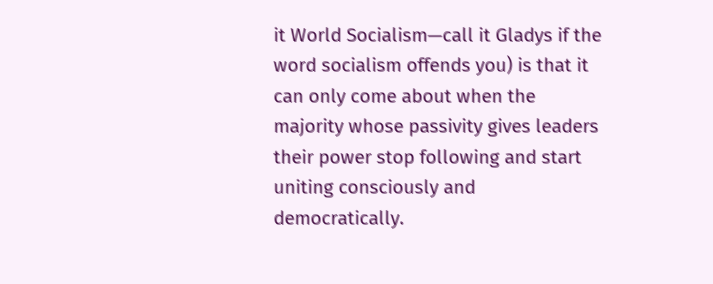it World Socialism—call it Gladys if the word socialism offends you) is that it can only come about when the majority whose passivity gives leaders their power stop following and start uniting consciously and democratically.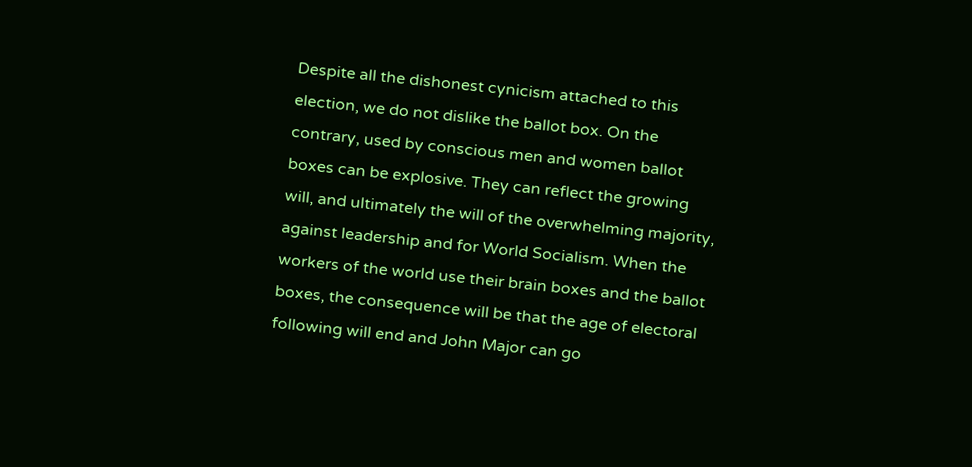Despite all the dishonest cynicism attached to this election, we do not dislike the ballot box. On the contrary, used by conscious men and women ballot boxes can be explosive. They can reflect the growing will, and ultimately the will of the overwhelming majority, against leadership and for World Socialism. When the workers of the world use their brain boxes and the ballot boxes, the consequence will be that the age of electoral following will end and John Major can go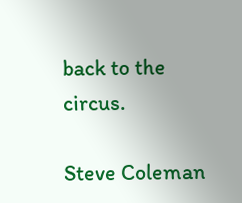back to the circus.

Steve Coleman